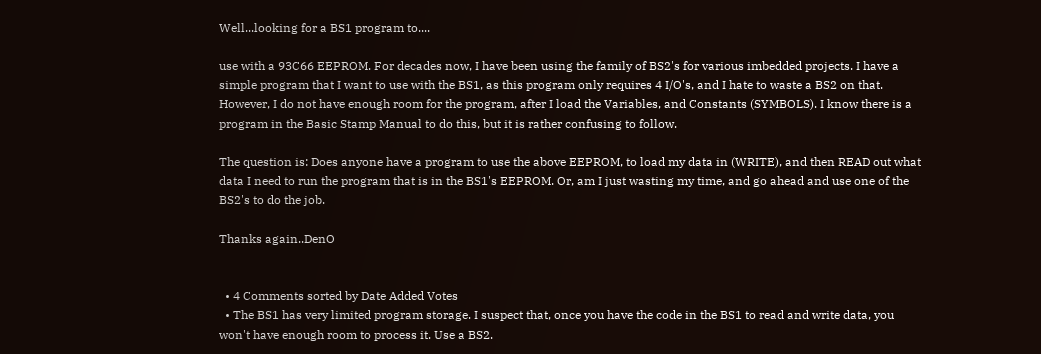Well...looking for a BS1 program to....

use with a 93C66 EEPROM. For decades now, I have been using the family of BS2's for various imbedded projects. I have a simple program that I want to use with the BS1, as this program only requires 4 I/O's, and I hate to waste a BS2 on that. However, I do not have enough room for the program, after I load the Variables, and Constants (SYMBOLS). I know there is a program in the Basic Stamp Manual to do this, but it is rather confusing to follow.

The question is: Does anyone have a program to use the above EEPROM, to load my data in (WRITE), and then READ out what data I need to run the program that is in the BS1's EEPROM. Or, am I just wasting my time, and go ahead and use one of the BS2's to do the job.

Thanks again..DenO


  • 4 Comments sorted by Date Added Votes
  • The BS1 has very limited program storage. I suspect that, once you have the code in the BS1 to read and write data, you won't have enough room to process it. Use a BS2.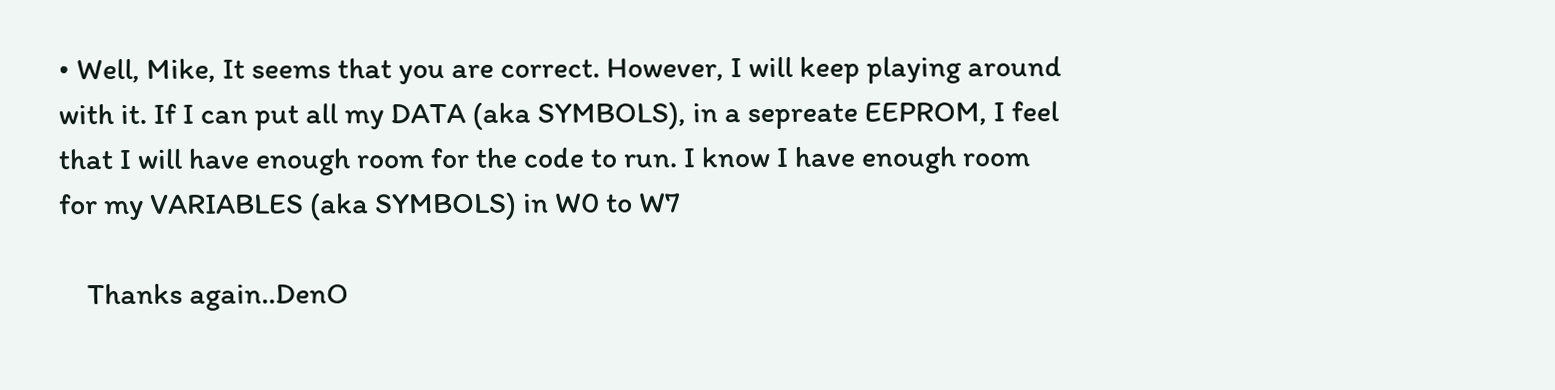• Well, Mike, It seems that you are correct. However, I will keep playing around with it. If I can put all my DATA (aka SYMBOLS), in a sepreate EEPROM, I feel that I will have enough room for the code to run. I know I have enough room for my VARIABLES (aka SYMBOLS) in W0 to W7

    Thanks again..DenO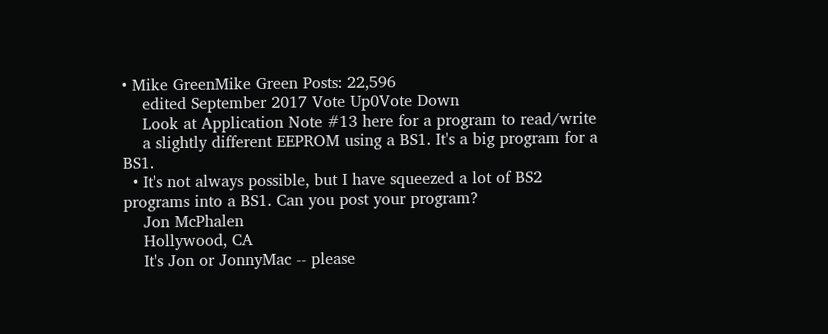• Mike GreenMike Green Posts: 22,596
    edited September 2017 Vote Up0Vote Down
    Look at Application Note #13 here for a program to read/write
    a slightly different EEPROM using a BS1. It's a big program for a BS1.
  • It's not always possible, but I have squeezed a lot of BS2 programs into a BS1. Can you post your program?
    Jon McPhalen
    Hollywood, CA
    It's Jon or JonnyMac -- please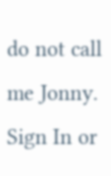do not call me Jonny.
Sign In or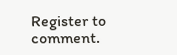Register to comment.